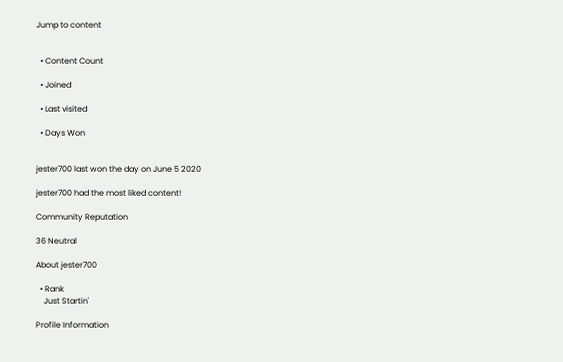Jump to content


  • Content Count

  • Joined

  • Last visited

  • Days Won


jester700 last won the day on June 5 2020

jester700 had the most liked content!

Community Reputation

36 Neutral

About jester700

  • Rank
    Just Startin'

Profile Information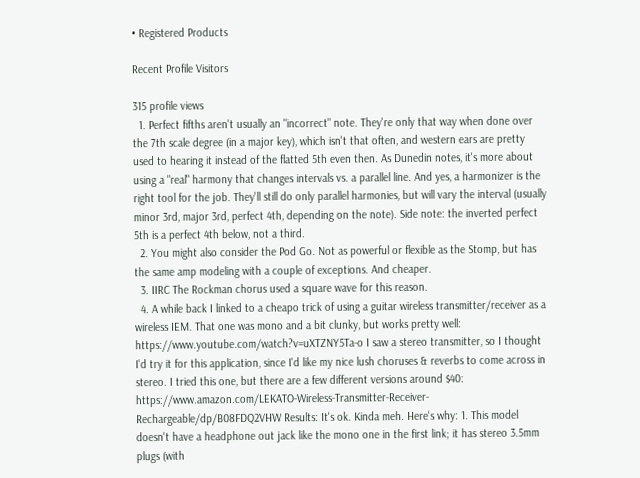• Registered Products

Recent Profile Visitors

315 profile views
  1. Perfect fifths aren't usually an "incorrect" note. They're only that way when done over the 7th scale degree (in a major key), which isn't that often, and western ears are pretty used to hearing it instead of the flatted 5th even then. As Dunedin notes, it's more about using a "real" harmony that changes intervals vs. a parallel line. And yes, a harmonizer is the right tool for the job. They'll still do only parallel harmonies, but will vary the interval (usually minor 3rd, major 3rd, perfect 4th, depending on the note). Side note: the inverted perfect 5th is a perfect 4th below, not a third.
  2. You might also consider the Pod Go. Not as powerful or flexible as the Stomp, but has the same amp modeling with a couple of exceptions. And cheaper.
  3. IIRC The Rockman chorus used a square wave for this reason.
  4. A while back I linked to a cheapo trick of using a guitar wireless transmitter/receiver as a wireless IEM. That one was mono and a bit clunky, but works pretty well: https://www.youtube.com/watch?v=uXTZNY5Ta-o I saw a stereo transmitter, so I thought I'd try it for this application, since I'd like my nice lush choruses & reverbs to come across in stereo. I tried this one, but there are a few different versions around $40: https://www.amazon.com/LEKATO-Wireless-Transmitter-Receiver-Rechargeable/dp/B08FDQ2VHW Results: It's ok. Kinda meh. Here's why: 1. This model doesn't have a headphone out jack like the mono one in the first link; it has stereo 3.5mm plugs (with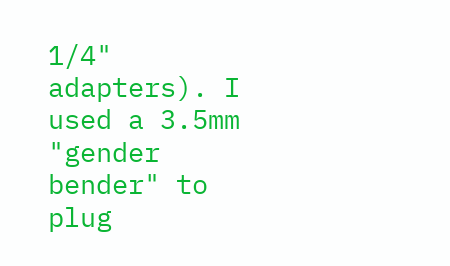1/4" adapters). I used a 3.5mm "gender bender" to plug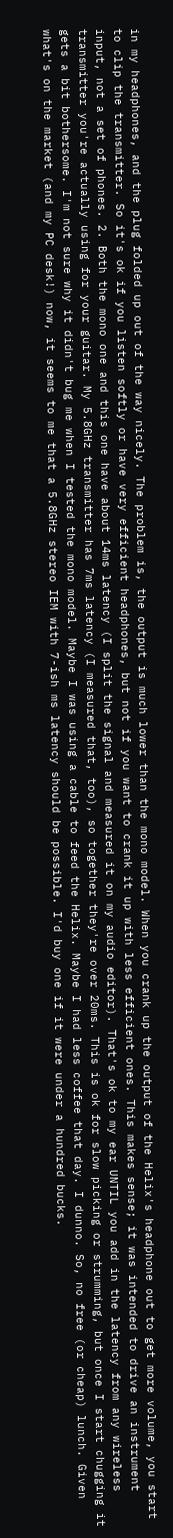in my headphones, and the plug folded up out of the way nicely. The problem is, the output is much lower than the mono model. When you crank up the output of the Helix's headphone out to get more volume, you start to clip the transmitter. So it's ok if you listen softly or have very efficient headphones, but not if you want to crank it up with less efficient ones. This makes sense; it was intended to drive an instrument input, not a set of phones. 2. Both the mono one and this one have about 14ms latency (I split the signal and measured it on my audio editor). That's ok to my ear UNTIL you add in the latency from any wireless transmitter you're actually using for your guitar. My 5.8GHz transmitter has 7ms latency (I measured that, too), so together they're over 20ms. This is ok for slow picking or strumming, but once I start chugging it gets a bit bothersome. I'm not sure why it didn't bug me when I tested the mono model. Maybe I was using a cable to feed the Helix. Maybe I had less coffee that day. I dunno. So, no free (or cheap) lunch. Given what's on the market (and my PC desk!) now, it seems to me that a 5.8GHz stereo IEM with 7-ish ms latency should be possible. I'd buy one if it were under a hundred bucks.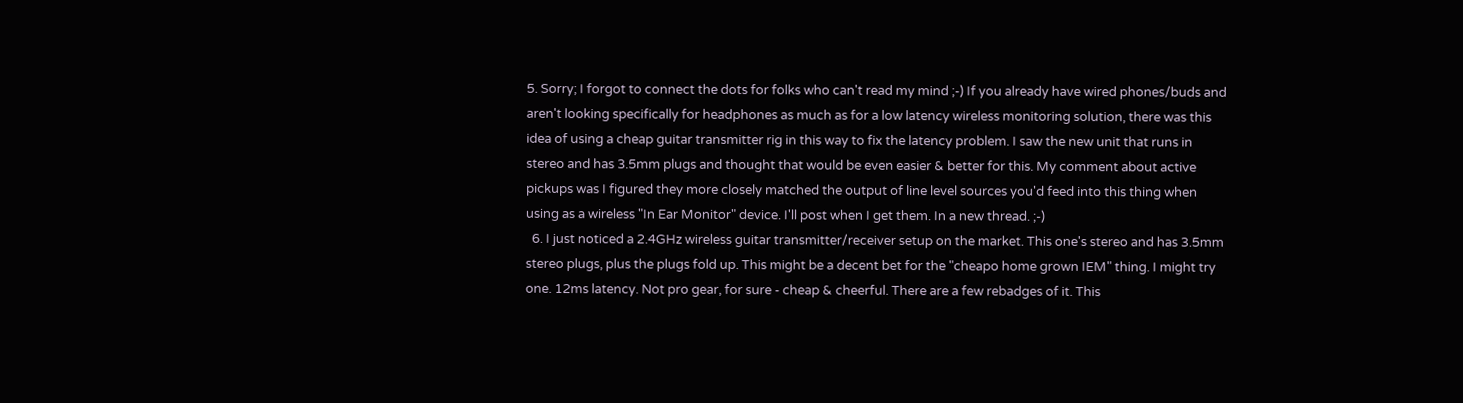5. Sorry; I forgot to connect the dots for folks who can't read my mind ;-) If you already have wired phones/buds and aren't looking specifically for headphones as much as for a low latency wireless monitoring solution, there was this idea of using a cheap guitar transmitter rig in this way to fix the latency problem. I saw the new unit that runs in stereo and has 3.5mm plugs and thought that would be even easier & better for this. My comment about active pickups was I figured they more closely matched the output of line level sources you'd feed into this thing when using as a wireless "In Ear Monitor" device. I'll post when I get them. In a new thread. ;-)
  6. I just noticed a 2.4GHz wireless guitar transmitter/receiver setup on the market. This one's stereo and has 3.5mm stereo plugs, plus the plugs fold up. This might be a decent bet for the "cheapo home grown IEM" thing. I might try one. 12ms latency. Not pro gear, for sure - cheap & cheerful. There are a few rebadges of it. This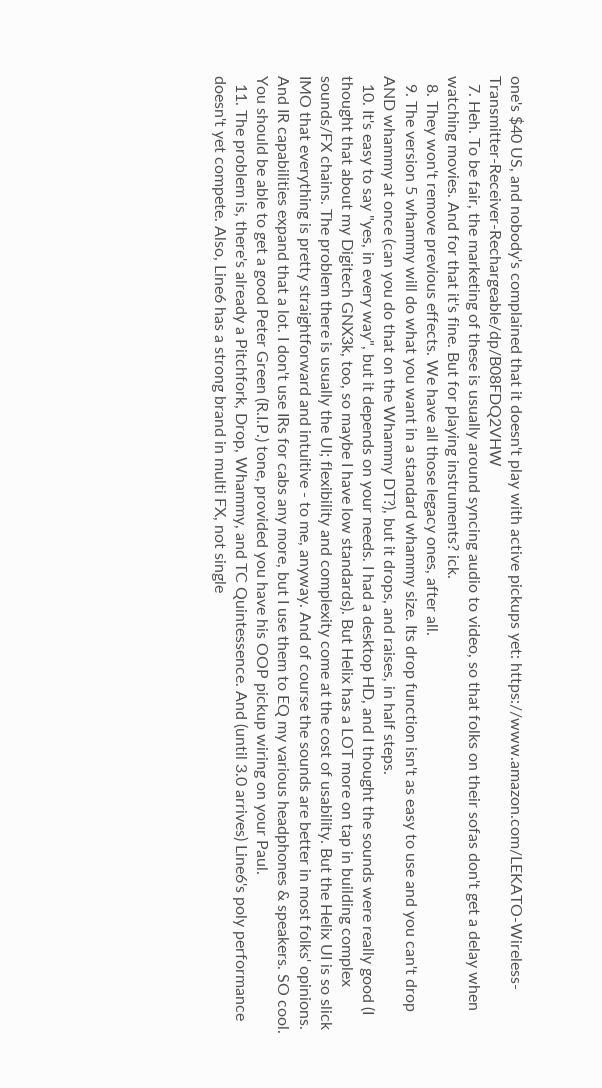one's $40 US, and nobody's complained that it doesn't play with active pickups yet: https://www.amazon.com/LEKATO-Wireless-Transmitter-Receiver-Rechargeable/dp/B08FDQ2VHW
  7. Heh. To be fair, the marketing of these is usually around syncing audio to video, so that folks on their sofas don't get a delay when watching movies. And for that it's fine. But for playing instruments? ick.
  8. They won't remove previous effects. We have all those legacy ones, after all.
  9. The version 5 whammy will do what you want in a standard whammy size. Its drop function isn't as easy to use and you can't drop AND whammy at once (can you do that on the Whammy DT?), but it drops, and raises, in half steps.
  10. It's easy to say "yes, in every way", but it depends on your needs. I had a desktop HD, and I thought the sounds were really good (I thought that about my Digitech GNX3k, too, so maybe I have low standards). But Helix has a LOT more on tap in building complex sounds/FX chains. The problem there is usually the UI; flexibility and complexity come at the cost of usability. But the Helix UI is so slick IMO that everything is pretty straightforward and intuitive - to me, anyway. And of course the sounds are better in most folks' opinions. And IR capabilities expand that a lot. I don't use IRs for cabs any more, but I use them to EQ my various headphones & speakers. SO cool. You should be able to get a good Peter Green (R.I.P.) tone, provided you have his OOP pickup wiring on your Paul.
  11. The problem is, there's already a Pitchfork, Drop, Whammy, and TC Quintessence. And (until 3.0 arrives) Line6's poly performance doesn't yet compete. Also, Line6 has a strong brand in multi FX, not single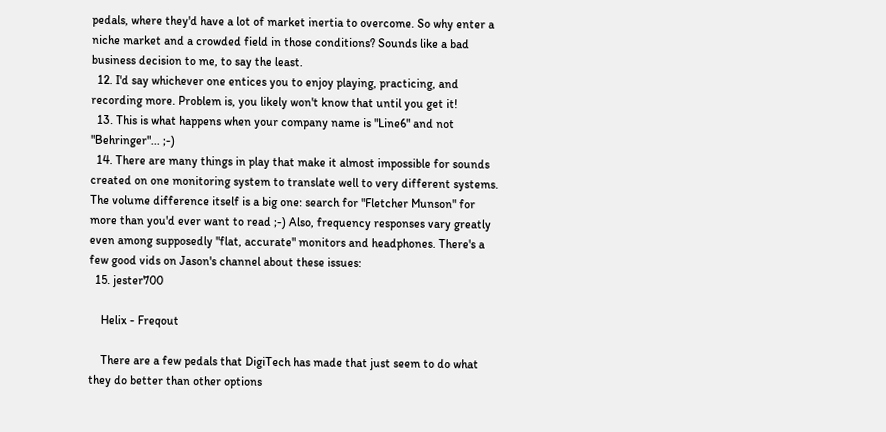pedals, where they'd have a lot of market inertia to overcome. So why enter a niche market and a crowded field in those conditions? Sounds like a bad business decision to me, to say the least.
  12. I'd say whichever one entices you to enjoy playing, practicing, and recording more. Problem is, you likely won't know that until you get it!
  13. This is what happens when your company name is "Line6" and not "Behringer"... ;-)
  14. There are many things in play that make it almost impossible for sounds created on one monitoring system to translate well to very different systems. The volume difference itself is a big one: search for "Fletcher Munson" for more than you'd ever want to read ;-) Also, frequency responses vary greatly even among supposedly "flat, accurate" monitors and headphones. There's a few good vids on Jason's channel about these issues:
  15. jester700

    Helix - Freqout

    There are a few pedals that DigiTech has made that just seem to do what they do better than other options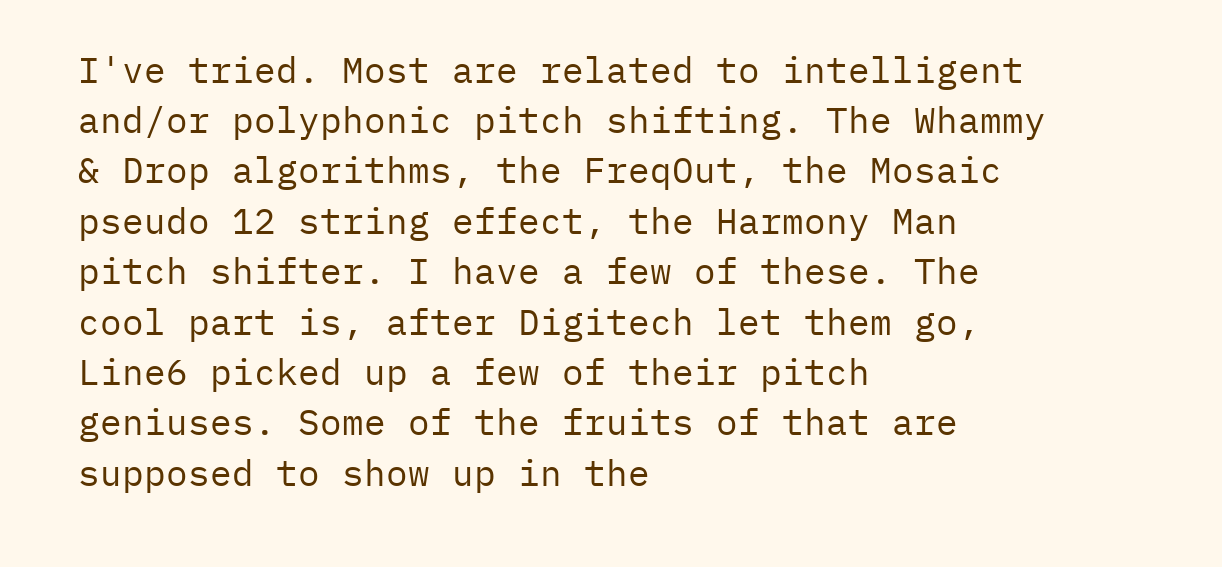I've tried. Most are related to intelligent and/or polyphonic pitch shifting. The Whammy & Drop algorithms, the FreqOut, the Mosaic pseudo 12 string effect, the Harmony Man pitch shifter. I have a few of these. The cool part is, after Digitech let them go, Line6 picked up a few of their pitch geniuses. Some of the fruits of that are supposed to show up in the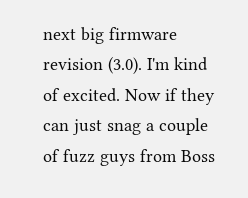next big firmware revision (3.0). I'm kind of excited. Now if they can just snag a couple of fuzz guys from Boss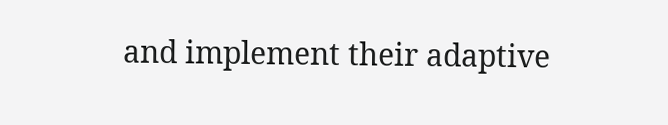and implement their adaptive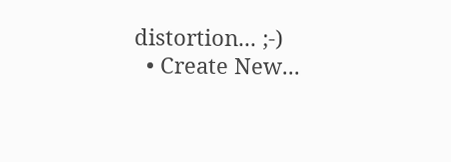distortion... ;-)
  • Create New...